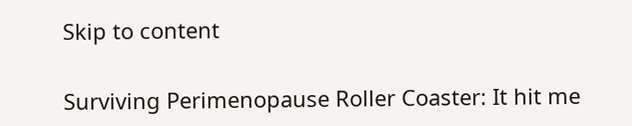Skip to content

Surviving Perimenopause Roller Coaster: It hit me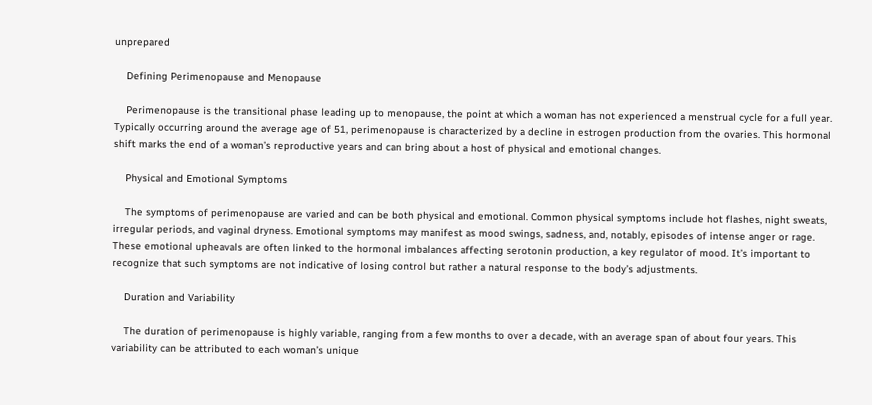unprepared

    Defining Perimenopause and Menopause

    Perimenopause is the transitional phase leading up to menopause, the point at which a woman has not experienced a menstrual cycle for a full year. Typically occurring around the average age of 51, perimenopause is characterized by a decline in estrogen production from the ovaries. This hormonal shift marks the end of a woman’s reproductive years and can bring about a host of physical and emotional changes.

    Physical and Emotional Symptoms

    The symptoms of perimenopause are varied and can be both physical and emotional. Common physical symptoms include hot flashes, night sweats, irregular periods, and vaginal dryness. Emotional symptoms may manifest as mood swings, sadness, and, notably, episodes of intense anger or rage. These emotional upheavals are often linked to the hormonal imbalances affecting serotonin production, a key regulator of mood. It’s important to recognize that such symptoms are not indicative of losing control but rather a natural response to the body’s adjustments.

    Duration and Variability

    The duration of perimenopause is highly variable, ranging from a few months to over a decade, with an average span of about four years. This variability can be attributed to each woman’s unique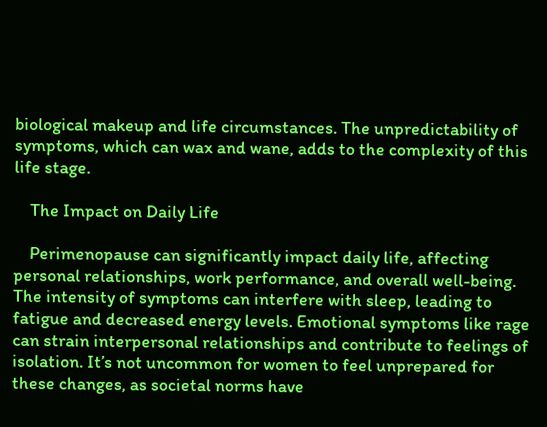biological makeup and life circumstances. The unpredictability of symptoms, which can wax and wane, adds to the complexity of this life stage.

    The Impact on Daily Life

    Perimenopause can significantly impact daily life, affecting personal relationships, work performance, and overall well-being. The intensity of symptoms can interfere with sleep, leading to fatigue and decreased energy levels. Emotional symptoms like rage can strain interpersonal relationships and contribute to feelings of isolation. It’s not uncommon for women to feel unprepared for these changes, as societal norms have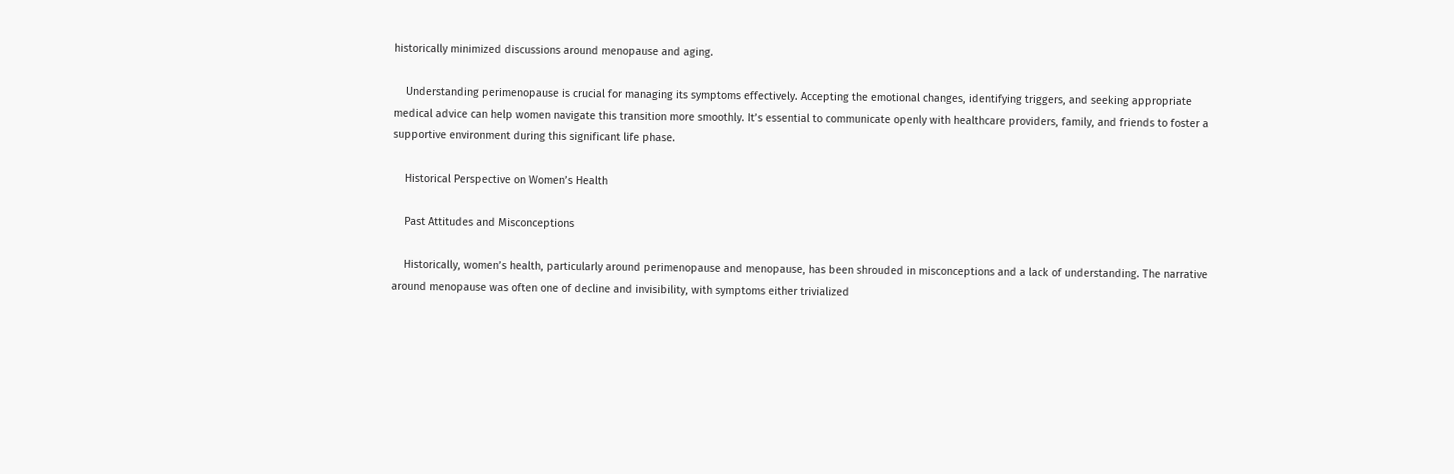historically minimized discussions around menopause and aging.

    Understanding perimenopause is crucial for managing its symptoms effectively. Accepting the emotional changes, identifying triggers, and seeking appropriate medical advice can help women navigate this transition more smoothly. It’s essential to communicate openly with healthcare providers, family, and friends to foster a supportive environment during this significant life phase.

    Historical Perspective on Women’s Health

    Past Attitudes and Misconceptions

    Historically, women’s health, particularly around perimenopause and menopause, has been shrouded in misconceptions and a lack of understanding. The narrative around menopause was often one of decline and invisibility, with symptoms either trivialized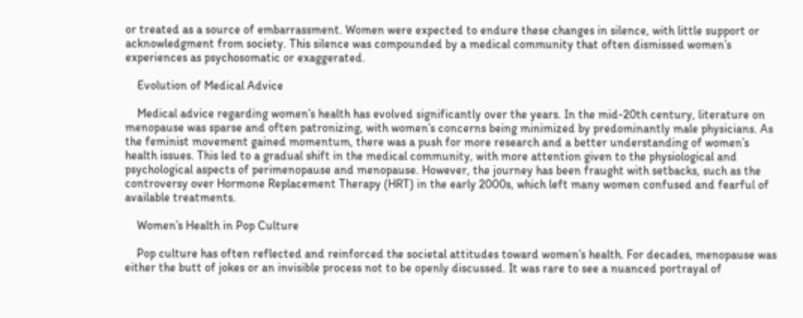or treated as a source of embarrassment. Women were expected to endure these changes in silence, with little support or acknowledgment from society. This silence was compounded by a medical community that often dismissed women’s experiences as psychosomatic or exaggerated.

    Evolution of Medical Advice

    Medical advice regarding women’s health has evolved significantly over the years. In the mid-20th century, literature on menopause was sparse and often patronizing, with women’s concerns being minimized by predominantly male physicians. As the feminist movement gained momentum, there was a push for more research and a better understanding of women’s health issues. This led to a gradual shift in the medical community, with more attention given to the physiological and psychological aspects of perimenopause and menopause. However, the journey has been fraught with setbacks, such as the controversy over Hormone Replacement Therapy (HRT) in the early 2000s, which left many women confused and fearful of available treatments.

    Women’s Health in Pop Culture

    Pop culture has often reflected and reinforced the societal attitudes toward women’s health. For decades, menopause was either the butt of jokes or an invisible process not to be openly discussed. It was rare to see a nuanced portrayal of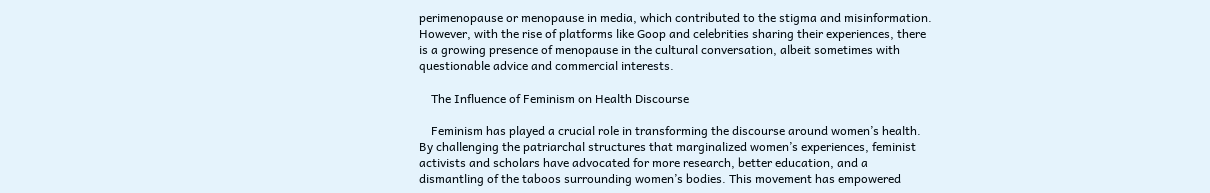perimenopause or menopause in media, which contributed to the stigma and misinformation. However, with the rise of platforms like Goop and celebrities sharing their experiences, there is a growing presence of menopause in the cultural conversation, albeit sometimes with questionable advice and commercial interests.

    The Influence of Feminism on Health Discourse

    Feminism has played a crucial role in transforming the discourse around women’s health. By challenging the patriarchal structures that marginalized women’s experiences, feminist activists and scholars have advocated for more research, better education, and a dismantling of the taboos surrounding women’s bodies. This movement has empowered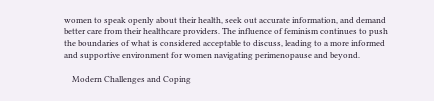women to speak openly about their health, seek out accurate information, and demand better care from their healthcare providers. The influence of feminism continues to push the boundaries of what is considered acceptable to discuss, leading to a more informed and supportive environment for women navigating perimenopause and beyond.

    Modern Challenges and Coping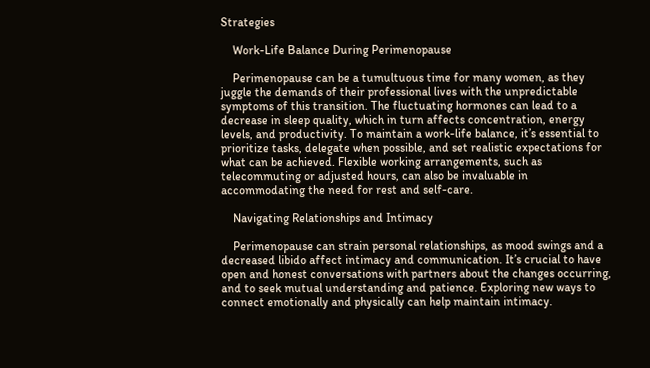Strategies

    Work-Life Balance During Perimenopause

    Perimenopause can be a tumultuous time for many women, as they juggle the demands of their professional lives with the unpredictable symptoms of this transition. The fluctuating hormones can lead to a decrease in sleep quality, which in turn affects concentration, energy levels, and productivity. To maintain a work-life balance, it’s essential to prioritize tasks, delegate when possible, and set realistic expectations for what can be achieved. Flexible working arrangements, such as telecommuting or adjusted hours, can also be invaluable in accommodating the need for rest and self-care.

    Navigating Relationships and Intimacy

    Perimenopause can strain personal relationships, as mood swings and a decreased libido affect intimacy and communication. It’s crucial to have open and honest conversations with partners about the changes occurring, and to seek mutual understanding and patience. Exploring new ways to connect emotionally and physically can help maintain intimacy.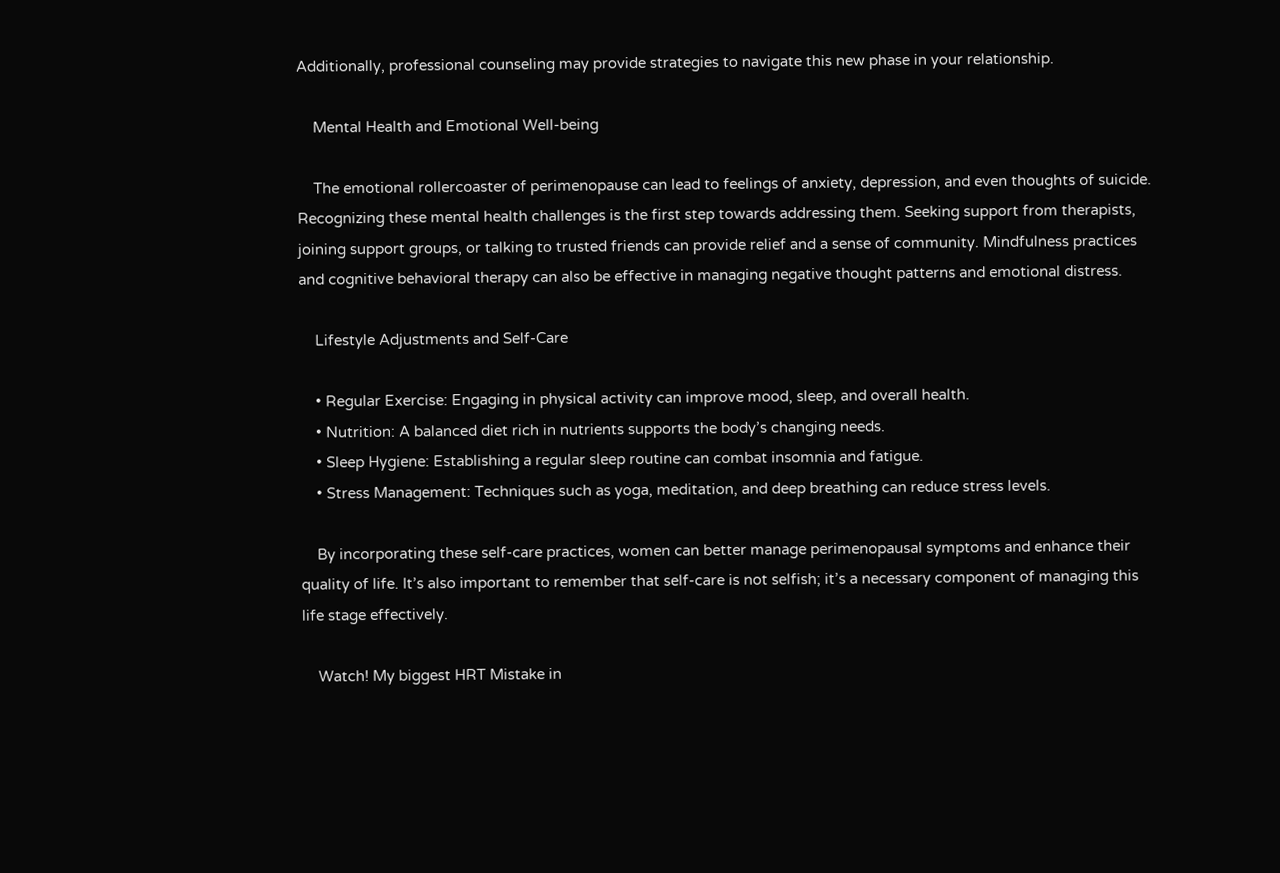Additionally, professional counseling may provide strategies to navigate this new phase in your relationship.

    Mental Health and Emotional Well-being

    The emotional rollercoaster of perimenopause can lead to feelings of anxiety, depression, and even thoughts of suicide. Recognizing these mental health challenges is the first step towards addressing them. Seeking support from therapists, joining support groups, or talking to trusted friends can provide relief and a sense of community. Mindfulness practices and cognitive behavioral therapy can also be effective in managing negative thought patterns and emotional distress.

    Lifestyle Adjustments and Self-Care

    • Regular Exercise: Engaging in physical activity can improve mood, sleep, and overall health.
    • Nutrition: A balanced diet rich in nutrients supports the body’s changing needs.
    • Sleep Hygiene: Establishing a regular sleep routine can combat insomnia and fatigue.
    • Stress Management: Techniques such as yoga, meditation, and deep breathing can reduce stress levels.

    By incorporating these self-care practices, women can better manage perimenopausal symptoms and enhance their quality of life. It’s also important to remember that self-care is not selfish; it’s a necessary component of managing this life stage effectively.

    Watch! My biggest HRT Mistake in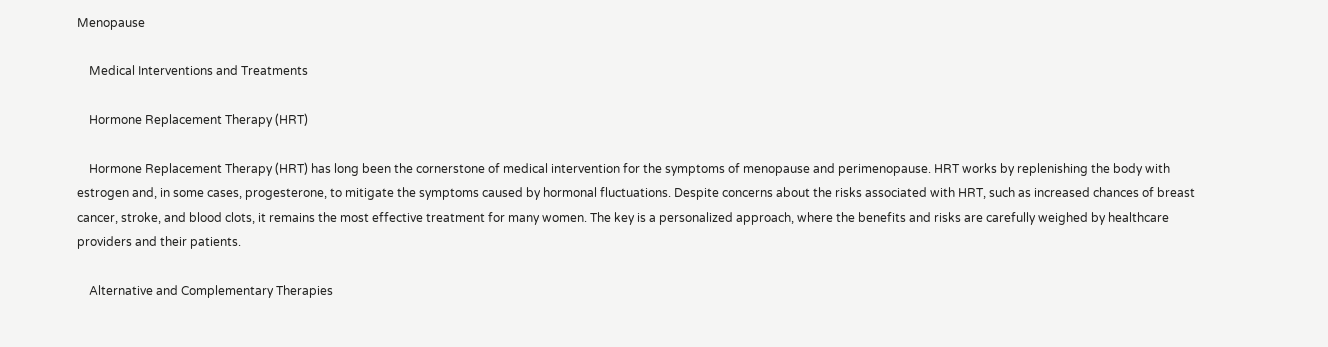Menopause

    Medical Interventions and Treatments

    Hormone Replacement Therapy (HRT)

    Hormone Replacement Therapy (HRT) has long been the cornerstone of medical intervention for the symptoms of menopause and perimenopause. HRT works by replenishing the body with estrogen and, in some cases, progesterone, to mitigate the symptoms caused by hormonal fluctuations. Despite concerns about the risks associated with HRT, such as increased chances of breast cancer, stroke, and blood clots, it remains the most effective treatment for many women. The key is a personalized approach, where the benefits and risks are carefully weighed by healthcare providers and their patients.

    Alternative and Complementary Therapies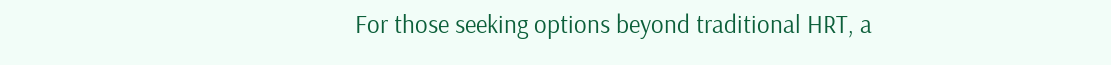For those seeking options beyond traditional HRT, a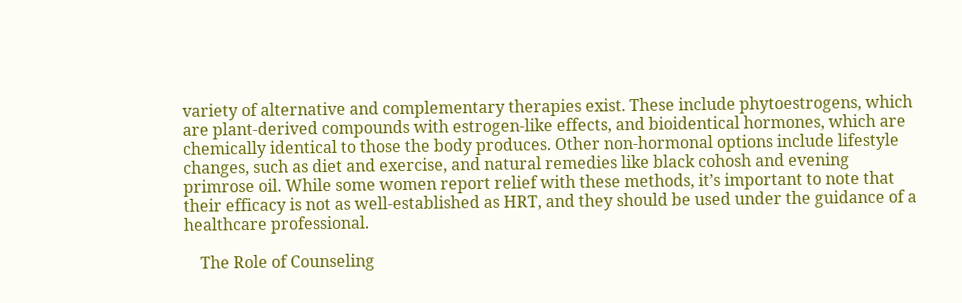variety of alternative and complementary therapies exist. These include phytoestrogens, which are plant-derived compounds with estrogen-like effects, and bioidentical hormones, which are chemically identical to those the body produces. Other non-hormonal options include lifestyle changes, such as diet and exercise, and natural remedies like black cohosh and evening primrose oil. While some women report relief with these methods, it’s important to note that their efficacy is not as well-established as HRT, and they should be used under the guidance of a healthcare professional.

    The Role of Counseling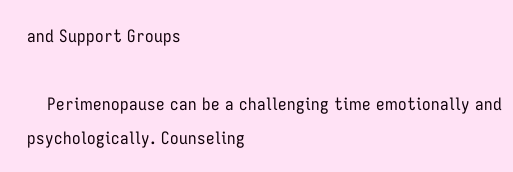and Support Groups

    Perimenopause can be a challenging time emotionally and psychologically. Counseling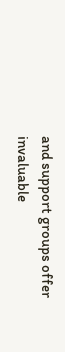and support groups offer invaluable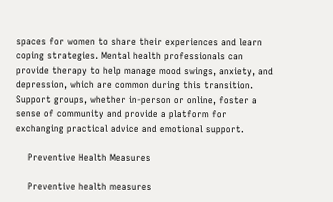spaces for women to share their experiences and learn coping strategies. Mental health professionals can provide therapy to help manage mood swings, anxiety, and depression, which are common during this transition. Support groups, whether in-person or online, foster a sense of community and provide a platform for exchanging practical advice and emotional support.

    Preventive Health Measures

    Preventive health measures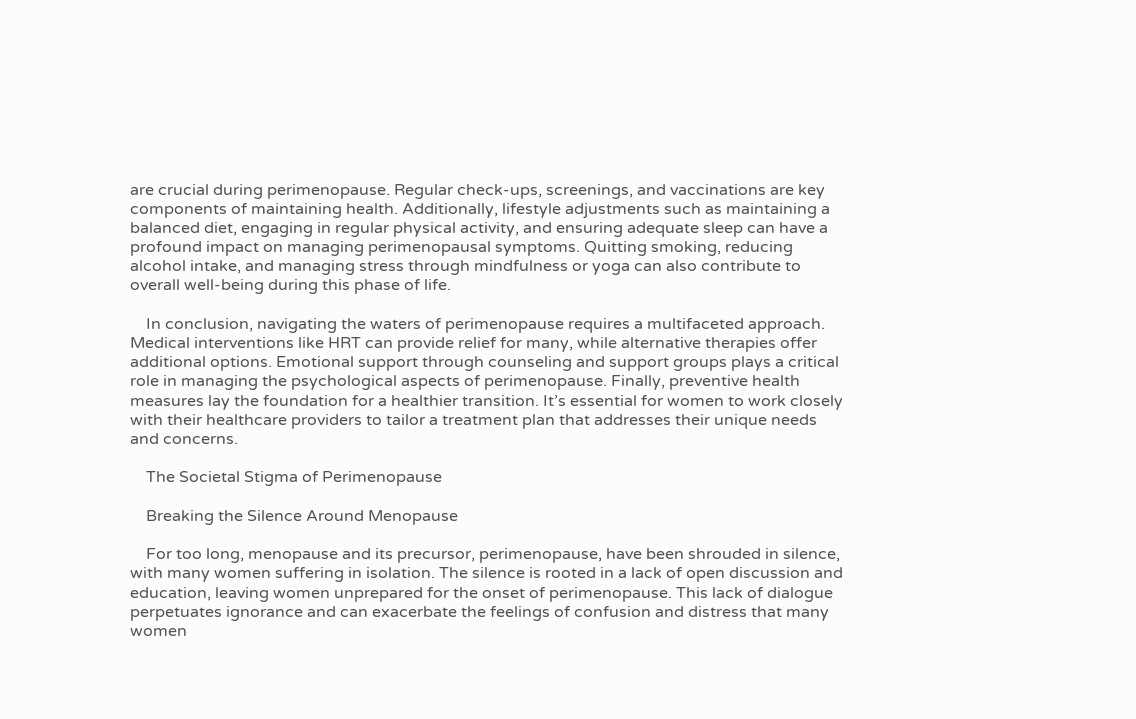are crucial during perimenopause. Regular check-ups, screenings, and vaccinations are key components of maintaining health. Additionally, lifestyle adjustments such as maintaining a balanced diet, engaging in regular physical activity, and ensuring adequate sleep can have a profound impact on managing perimenopausal symptoms. Quitting smoking, reducing alcohol intake, and managing stress through mindfulness or yoga can also contribute to overall well-being during this phase of life.

    In conclusion, navigating the waters of perimenopause requires a multifaceted approach. Medical interventions like HRT can provide relief for many, while alternative therapies offer additional options. Emotional support through counseling and support groups plays a critical role in managing the psychological aspects of perimenopause. Finally, preventive health measures lay the foundation for a healthier transition. It’s essential for women to work closely with their healthcare providers to tailor a treatment plan that addresses their unique needs and concerns.

    The Societal Stigma of Perimenopause

    Breaking the Silence Around Menopause

    For too long, menopause and its precursor, perimenopause, have been shrouded in silence, with many women suffering in isolation. The silence is rooted in a lack of open discussion and education, leaving women unprepared for the onset of perimenopause. This lack of dialogue perpetuates ignorance and can exacerbate the feelings of confusion and distress that many women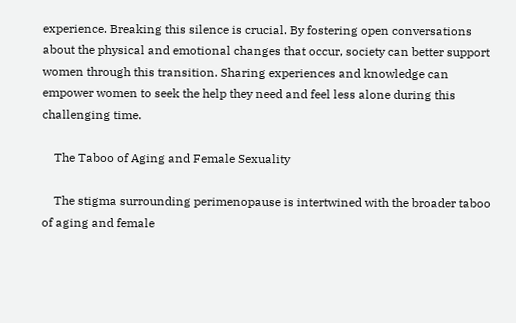experience. Breaking this silence is crucial. By fostering open conversations about the physical and emotional changes that occur, society can better support women through this transition. Sharing experiences and knowledge can empower women to seek the help they need and feel less alone during this challenging time.

    The Taboo of Aging and Female Sexuality

    The stigma surrounding perimenopause is intertwined with the broader taboo of aging and female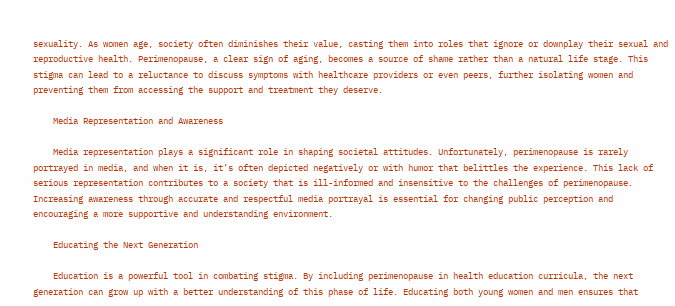sexuality. As women age, society often diminishes their value, casting them into roles that ignore or downplay their sexual and reproductive health. Perimenopause, a clear sign of aging, becomes a source of shame rather than a natural life stage. This stigma can lead to a reluctance to discuss symptoms with healthcare providers or even peers, further isolating women and preventing them from accessing the support and treatment they deserve.

    Media Representation and Awareness

    Media representation plays a significant role in shaping societal attitudes. Unfortunately, perimenopause is rarely portrayed in media, and when it is, it’s often depicted negatively or with humor that belittles the experience. This lack of serious representation contributes to a society that is ill-informed and insensitive to the challenges of perimenopause. Increasing awareness through accurate and respectful media portrayal is essential for changing public perception and encouraging a more supportive and understanding environment.

    Educating the Next Generation

    Education is a powerful tool in combating stigma. By including perimenopause in health education curricula, the next generation can grow up with a better understanding of this phase of life. Educating both young women and men ensures that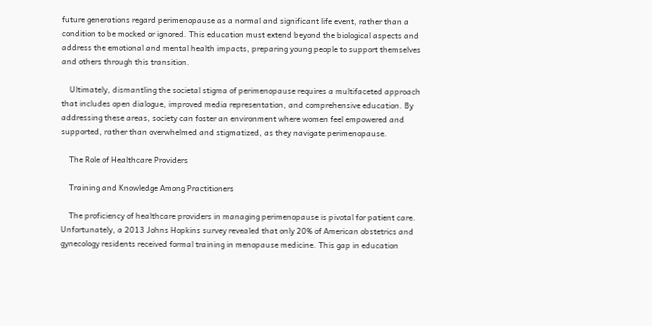future generations regard perimenopause as a normal and significant life event, rather than a condition to be mocked or ignored. This education must extend beyond the biological aspects and address the emotional and mental health impacts, preparing young people to support themselves and others through this transition.

    Ultimately, dismantling the societal stigma of perimenopause requires a multifaceted approach that includes open dialogue, improved media representation, and comprehensive education. By addressing these areas, society can foster an environment where women feel empowered and supported, rather than overwhelmed and stigmatized, as they navigate perimenopause.

    The Role of Healthcare Providers

    Training and Knowledge Among Practitioners

    The proficiency of healthcare providers in managing perimenopause is pivotal for patient care. Unfortunately, a 2013 Johns Hopkins survey revealed that only 20% of American obstetrics and gynecology residents received formal training in menopause medicine. This gap in education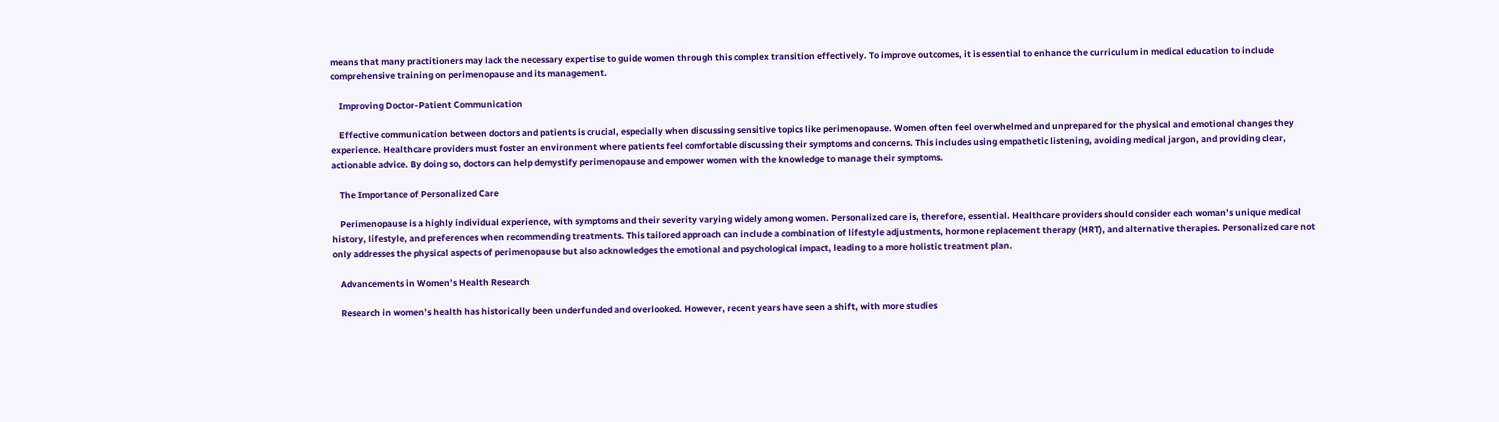means that many practitioners may lack the necessary expertise to guide women through this complex transition effectively. To improve outcomes, it is essential to enhance the curriculum in medical education to include comprehensive training on perimenopause and its management.

    Improving Doctor-Patient Communication

    Effective communication between doctors and patients is crucial, especially when discussing sensitive topics like perimenopause. Women often feel overwhelmed and unprepared for the physical and emotional changes they experience. Healthcare providers must foster an environment where patients feel comfortable discussing their symptoms and concerns. This includes using empathetic listening, avoiding medical jargon, and providing clear, actionable advice. By doing so, doctors can help demystify perimenopause and empower women with the knowledge to manage their symptoms.

    The Importance of Personalized Care

    Perimenopause is a highly individual experience, with symptoms and their severity varying widely among women. Personalized care is, therefore, essential. Healthcare providers should consider each woman’s unique medical history, lifestyle, and preferences when recommending treatments. This tailored approach can include a combination of lifestyle adjustments, hormone replacement therapy (HRT), and alternative therapies. Personalized care not only addresses the physical aspects of perimenopause but also acknowledges the emotional and psychological impact, leading to a more holistic treatment plan.

    Advancements in Women’s Health Research

    Research in women’s health has historically been underfunded and overlooked. However, recent years have seen a shift, with more studies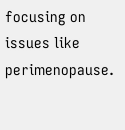focusing on issues like perimenopause.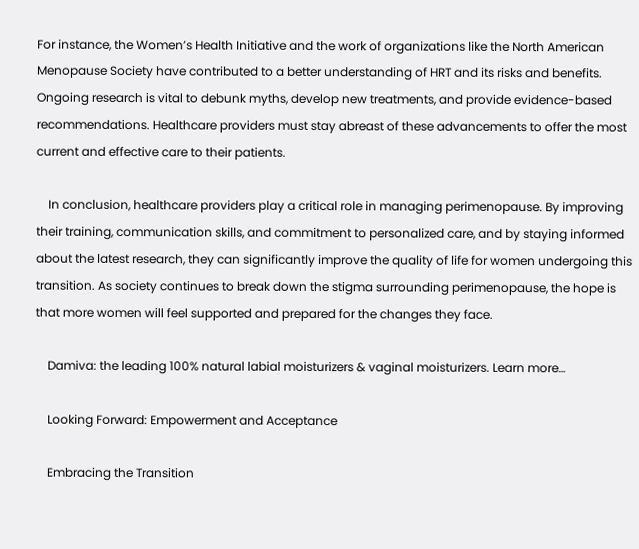For instance, the Women’s Health Initiative and the work of organizations like the North American Menopause Society have contributed to a better understanding of HRT and its risks and benefits. Ongoing research is vital to debunk myths, develop new treatments, and provide evidence-based recommendations. Healthcare providers must stay abreast of these advancements to offer the most current and effective care to their patients.

    In conclusion, healthcare providers play a critical role in managing perimenopause. By improving their training, communication skills, and commitment to personalized care, and by staying informed about the latest research, they can significantly improve the quality of life for women undergoing this transition. As society continues to break down the stigma surrounding perimenopause, the hope is that more women will feel supported and prepared for the changes they face.

    Damiva: the leading 100% natural labial moisturizers & vaginal moisturizers. Learn more…

    Looking Forward: Empowerment and Acceptance

    Embracing the Transition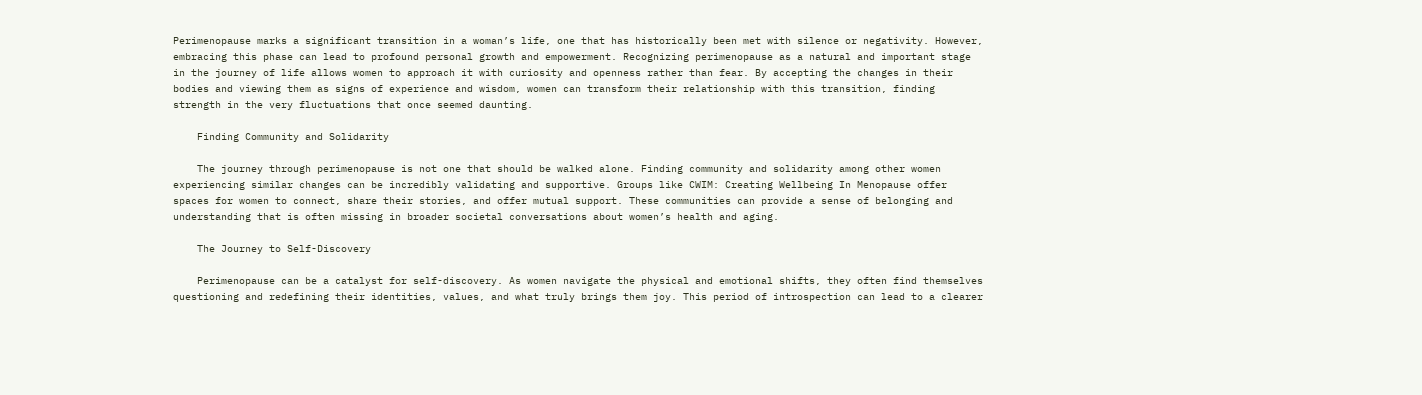Perimenopause marks a significant transition in a woman’s life, one that has historically been met with silence or negativity. However, embracing this phase can lead to profound personal growth and empowerment. Recognizing perimenopause as a natural and important stage in the journey of life allows women to approach it with curiosity and openness rather than fear. By accepting the changes in their bodies and viewing them as signs of experience and wisdom, women can transform their relationship with this transition, finding strength in the very fluctuations that once seemed daunting.

    Finding Community and Solidarity

    The journey through perimenopause is not one that should be walked alone. Finding community and solidarity among other women experiencing similar changes can be incredibly validating and supportive. Groups like CWIM: Creating Wellbeing In Menopause offer spaces for women to connect, share their stories, and offer mutual support. These communities can provide a sense of belonging and understanding that is often missing in broader societal conversations about women’s health and aging.

    The Journey to Self-Discovery

    Perimenopause can be a catalyst for self-discovery. As women navigate the physical and emotional shifts, they often find themselves questioning and redefining their identities, values, and what truly brings them joy. This period of introspection can lead to a clearer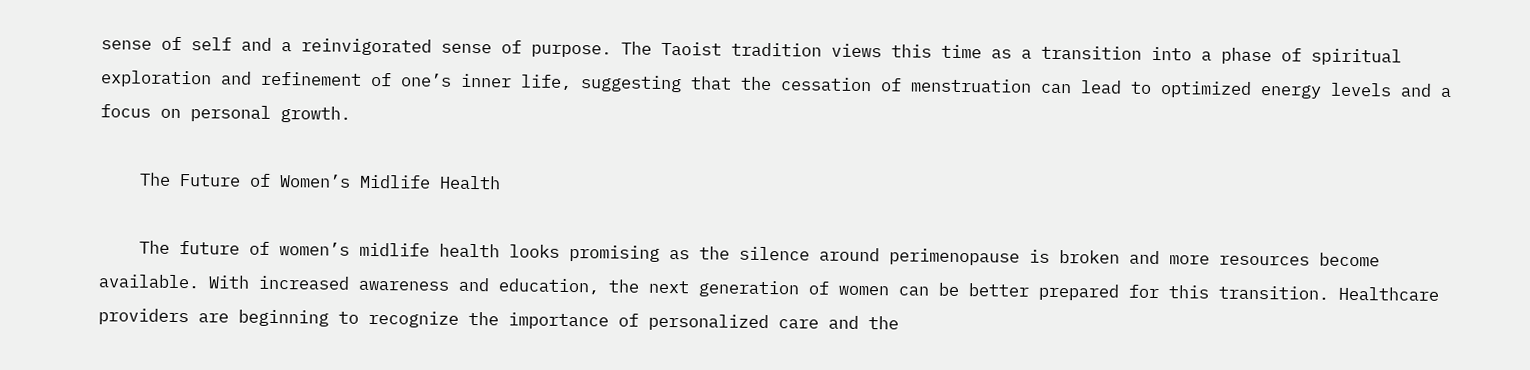sense of self and a reinvigorated sense of purpose. The Taoist tradition views this time as a transition into a phase of spiritual exploration and refinement of one’s inner life, suggesting that the cessation of menstruation can lead to optimized energy levels and a focus on personal growth.

    The Future of Women’s Midlife Health

    The future of women’s midlife health looks promising as the silence around perimenopause is broken and more resources become available. With increased awareness and education, the next generation of women can be better prepared for this transition. Healthcare providers are beginning to recognize the importance of personalized care and the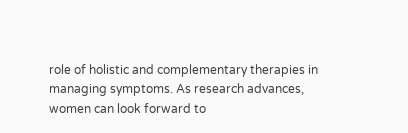role of holistic and complementary therapies in managing symptoms. As research advances, women can look forward to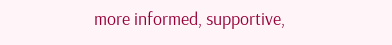more informed, supportive,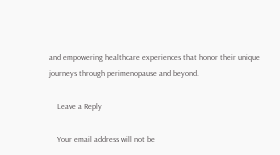and empowering healthcare experiences that honor their unique journeys through perimenopause and beyond.

    Leave a Reply

    Your email address will not be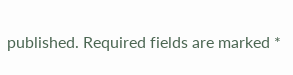published. Required fields are marked *